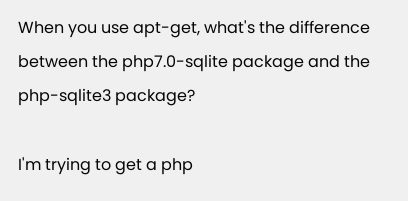When you use apt-get, what's the difference between the php7.0-sqlite package and the php-sqlite3 package?

I'm trying to get a php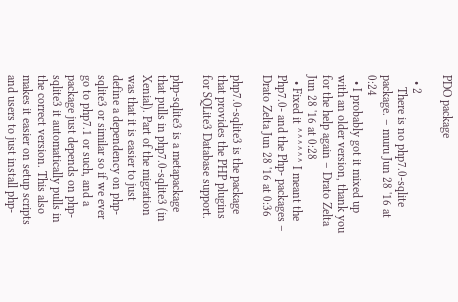PDO package

  • 2
    There is no php7.0-sqlite package. – muru Jun 28 '16 at 0:24
  • I probably got it mixed up with an older version, thank you for the help again – Drato Zelta Jun 28 '16 at 0:28
  • Fixed it ^^^^^^ I meant the Php7.0- and the Php- packages – Drato Zelta Jun 28 '16 at 0:36

php7.0-sqlite3 is the package that provides the PHP plugins for SQLite3 Database support.

php-sqlite3 is a metapackage that pulls in php7.0-sqlite3 (in Xenial). Part of the migration was that it is easier to just define a dependency on php-sqlite3 or similar so if we ever go to php7.1 or such, and a package just depends on php-sqlite3 it automatically pulls in the correct version. This also makes it easier on setup scripts and users to just install php-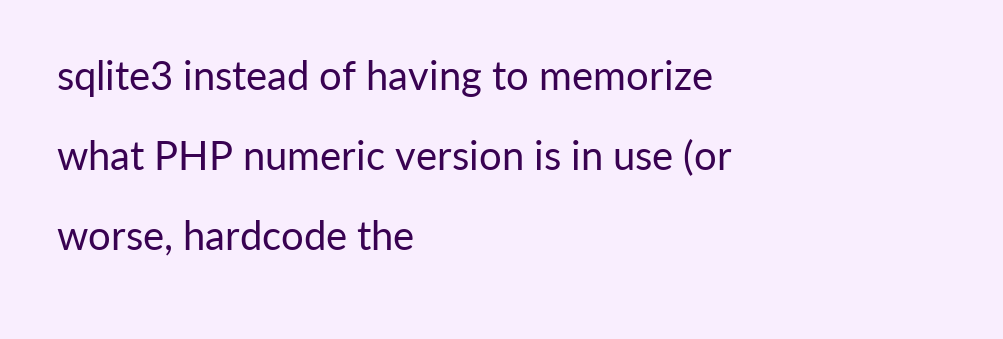sqlite3 instead of having to memorize what PHP numeric version is in use (or worse, hardcode the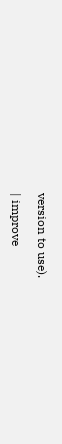version to use).

| improve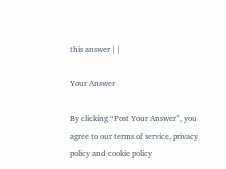this answer | |

Your Answer

By clicking “Post Your Answer”, you agree to our terms of service, privacy policy and cookie policy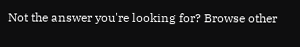Not the answer you're looking for? Browse other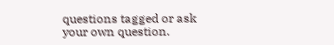questions tagged or ask your own question.